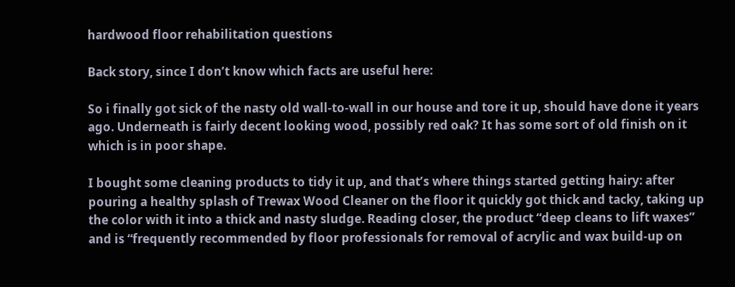hardwood floor rehabilitation questions

Back story, since I don’t know which facts are useful here:

So i finally got sick of the nasty old wall-to-wall in our house and tore it up, should have done it years ago. Underneath is fairly decent looking wood, possibly red oak? It has some sort of old finish on it which is in poor shape.

I bought some cleaning products to tidy it up, and that’s where things started getting hairy: after pouring a healthy splash of Trewax Wood Cleaner on the floor it quickly got thick and tacky, taking up the color with it into a thick and nasty sludge. Reading closer, the product “deep cleans to lift waxes” and is “frequently recommended by floor professionals for removal of acrylic and wax build-up on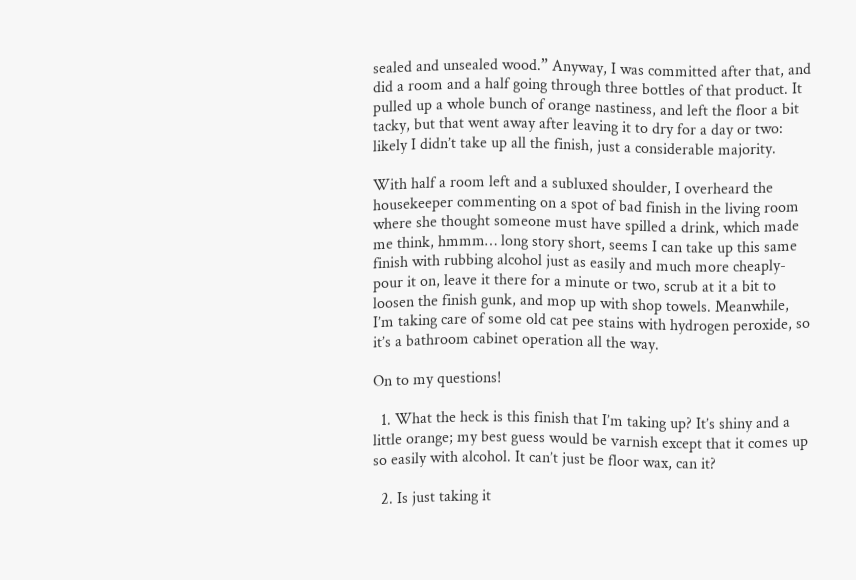sealed and unsealed wood.” Anyway, I was committed after that, and did a room and a half going through three bottles of that product. It pulled up a whole bunch of orange nastiness, and left the floor a bit tacky, but that went away after leaving it to dry for a day or two: likely I didn’t take up all the finish, just a considerable majority.

With half a room left and a subluxed shoulder, I overheard the housekeeper commenting on a spot of bad finish in the living room where she thought someone must have spilled a drink, which made me think, hmmm… long story short, seems I can take up this same finish with rubbing alcohol just as easily and much more cheaply- pour it on, leave it there for a minute or two, scrub at it a bit to loosen the finish gunk, and mop up with shop towels. Meanwhile, I’m taking care of some old cat pee stains with hydrogen peroxide, so it’s a bathroom cabinet operation all the way.

On to my questions!

  1. What the heck is this finish that I’m taking up? It’s shiny and a little orange; my best guess would be varnish except that it comes up so easily with alcohol. It can’t just be floor wax, can it?

  2. Is just taking it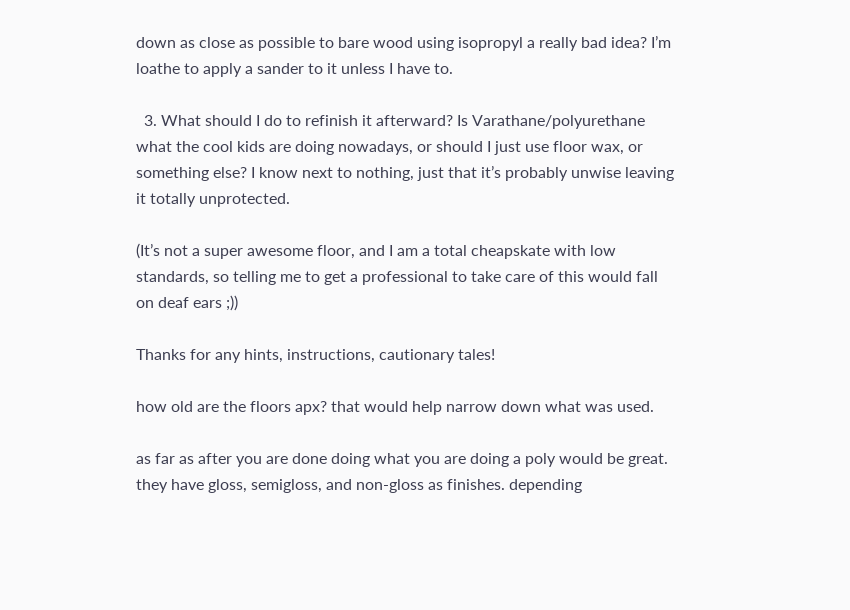down as close as possible to bare wood using isopropyl a really bad idea? I’m loathe to apply a sander to it unless I have to.

  3. What should I do to refinish it afterward? Is Varathane/polyurethane what the cool kids are doing nowadays, or should I just use floor wax, or something else? I know next to nothing, just that it’s probably unwise leaving it totally unprotected.

(It’s not a super awesome floor, and I am a total cheapskate with low standards, so telling me to get a professional to take care of this would fall on deaf ears ;))

Thanks for any hints, instructions, cautionary tales!

how old are the floors apx? that would help narrow down what was used.

as far as after you are done doing what you are doing a poly would be great. they have gloss, semigloss, and non-gloss as finishes. depending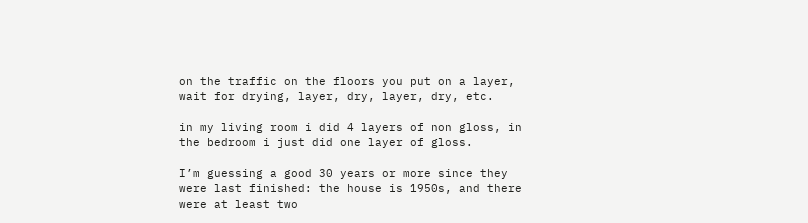on the traffic on the floors you put on a layer, wait for drying, layer, dry, layer, dry, etc.

in my living room i did 4 layers of non gloss, in the bedroom i just did one layer of gloss.

I’m guessing a good 30 years or more since they were last finished: the house is 1950s, and there were at least two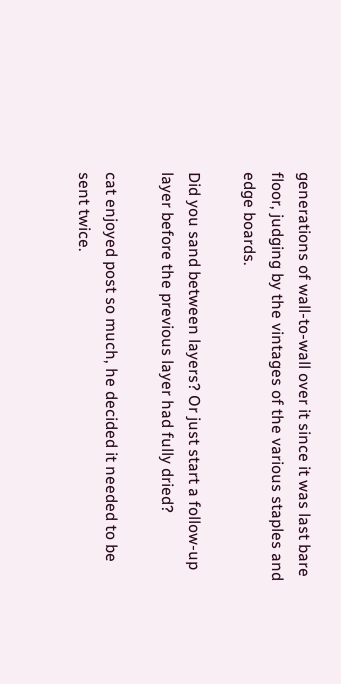generations of wall-to-wall over it since it was last bare floor, judging by the vintages of the various staples and edge boards.

Did you sand between layers? Or just start a follow-up layer before the previous layer had fully dried?

cat enjoyed post so much, he decided it needed to be sent twice.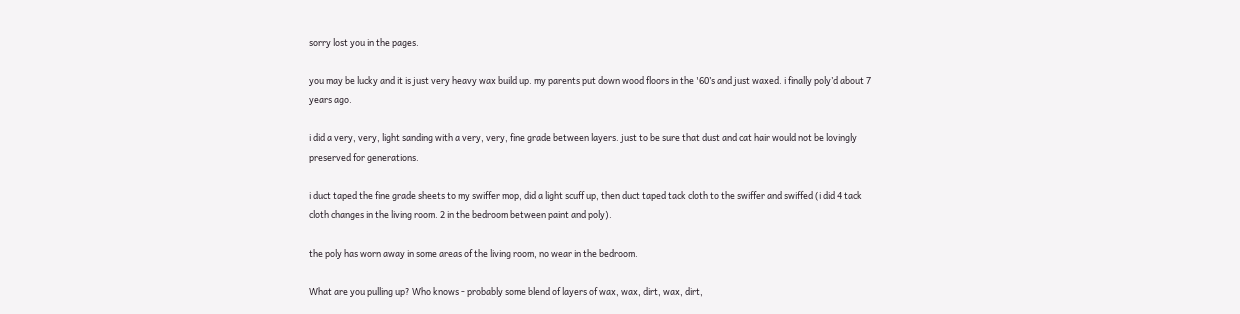sorry lost you in the pages.

you may be lucky and it is just very heavy wax build up. my parents put down wood floors in the '60’s and just waxed. i finally poly’d about 7 years ago.

i did a very, very, light sanding with a very, very, fine grade between layers. just to be sure that dust and cat hair would not be lovingly preserved for generations.

i duct taped the fine grade sheets to my swiffer mop, did a light scuff up, then duct taped tack cloth to the swiffer and swiffed (i did 4 tack cloth changes in the living room. 2 in the bedroom between paint and poly).

the poly has worn away in some areas of the living room, no wear in the bedroom.

What are you pulling up? Who knows - probably some blend of layers of wax, wax, dirt, wax, dirt,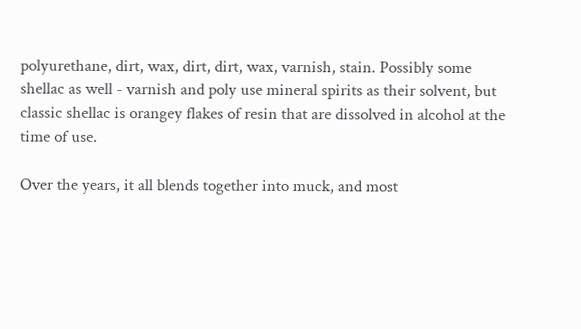polyurethane, dirt, wax, dirt, dirt, wax, varnish, stain. Possibly some shellac as well - varnish and poly use mineral spirits as their solvent, but classic shellac is orangey flakes of resin that are dissolved in alcohol at the time of use.

Over the years, it all blends together into muck, and most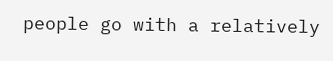people go with a relatively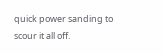quick power sanding to scour it all off.